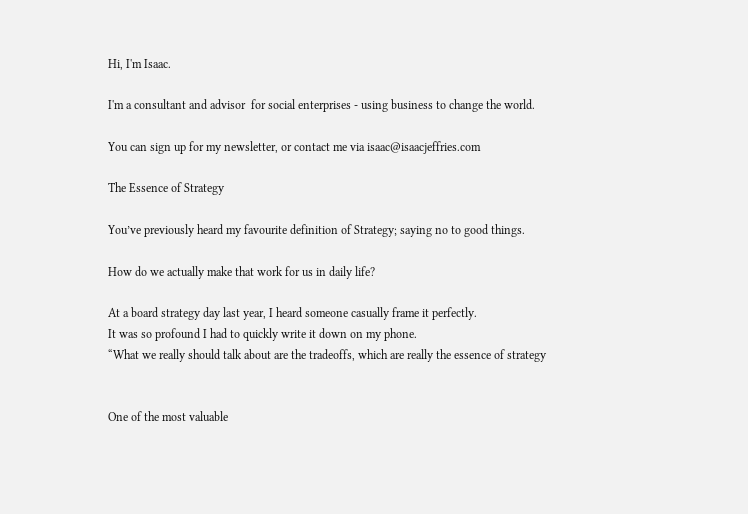Hi, I'm Isaac.

I'm a consultant and advisor  for social enterprises - using business to change the world.

You can sign up for my newsletter, or contact me via isaac@isaacjeffries.com

The Essence of Strategy

You’ve previously heard my favourite definition of Strategy; saying no to good things.

How do we actually make that work for us in daily life?

At a board strategy day last year, I heard someone casually frame it perfectly.
It was so profound I had to quickly write it down on my phone.
“What we really should talk about are the tradeoffs, which are really the essence of strategy


One of the most valuable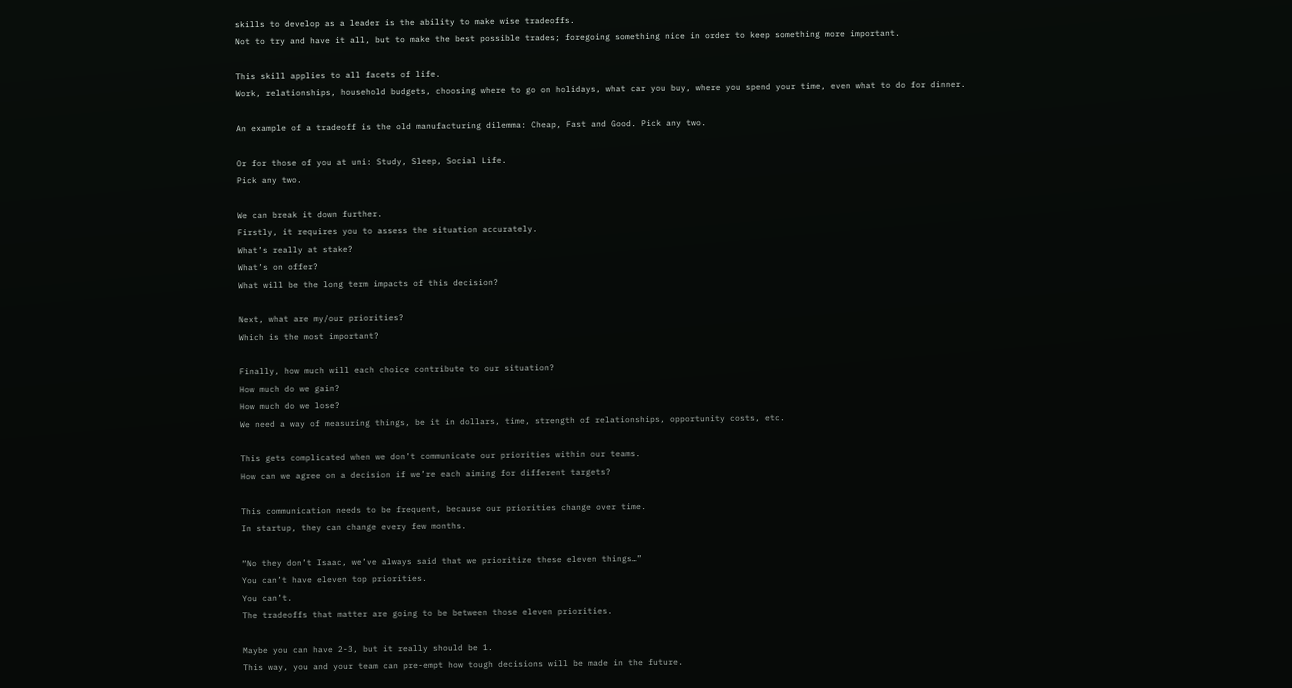skills to develop as a leader is the ability to make wise tradeoffs.
Not to try and have it all, but to make the best possible trades; foregoing something nice in order to keep something more important.

This skill applies to all facets of life.
Work, relationships, household budgets, choosing where to go on holidays, what car you buy, where you spend your time, even what to do for dinner.

An example of a tradeoff is the old manufacturing dilemma: Cheap, Fast and Good. Pick any two.

Or for those of you at uni: Study, Sleep, Social Life.
Pick any two.

We can break it down further.
Firstly, it requires you to assess the situation accurately.
What’s really at stake?
What’s on offer?
What will be the long term impacts of this decision?

Next, what are my/our priorities?
Which is the most important?

Finally, how much will each choice contribute to our situation?
How much do we gain?
How much do we lose?
We need a way of measuring things, be it in dollars, time, strength of relationships, opportunity costs, etc.

This gets complicated when we don’t communicate our priorities within our teams.
How can we agree on a decision if we’re each aiming for different targets?

This communication needs to be frequent, because our priorities change over time.
In startup, they can change every few months.

“No they don’t Isaac, we’ve always said that we prioritize these eleven things…”
You can’t have eleven top priorities.
You can’t.
The tradeoffs that matter are going to be between those eleven priorities.

Maybe you can have 2-3, but it really should be 1.
This way, you and your team can pre-empt how tough decisions will be made in the future.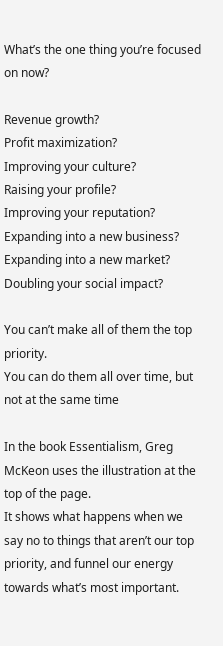What’s the one thing you’re focused on now?

Revenue growth?
Profit maximization?
Improving your culture?
Raising your profile?
Improving your reputation?
Expanding into a new business?
Expanding into a new market?
Doubling your social impact?

You can’t make all of them the top priority.
You can do them all over time, but not at the same time

In the book Essentialism, Greg McKeon uses the illustration at the top of the page.
It shows what happens when we say no to things that aren’t our top priority, and funnel our energy towards what’s most important.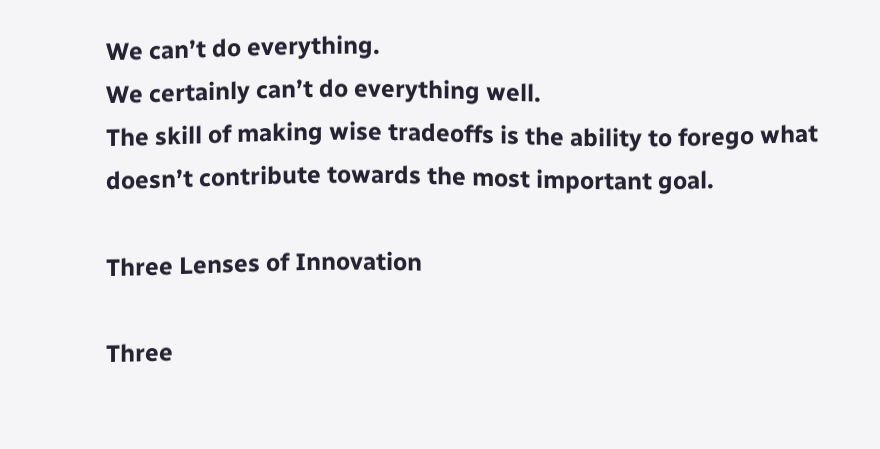We can’t do everything.
We certainly can’t do everything well.
The skill of making wise tradeoffs is the ability to forego what doesn’t contribute towards the most important goal.

Three Lenses of Innovation

Three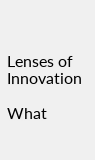Lenses of Innovation

What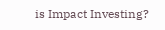is Impact Investing?